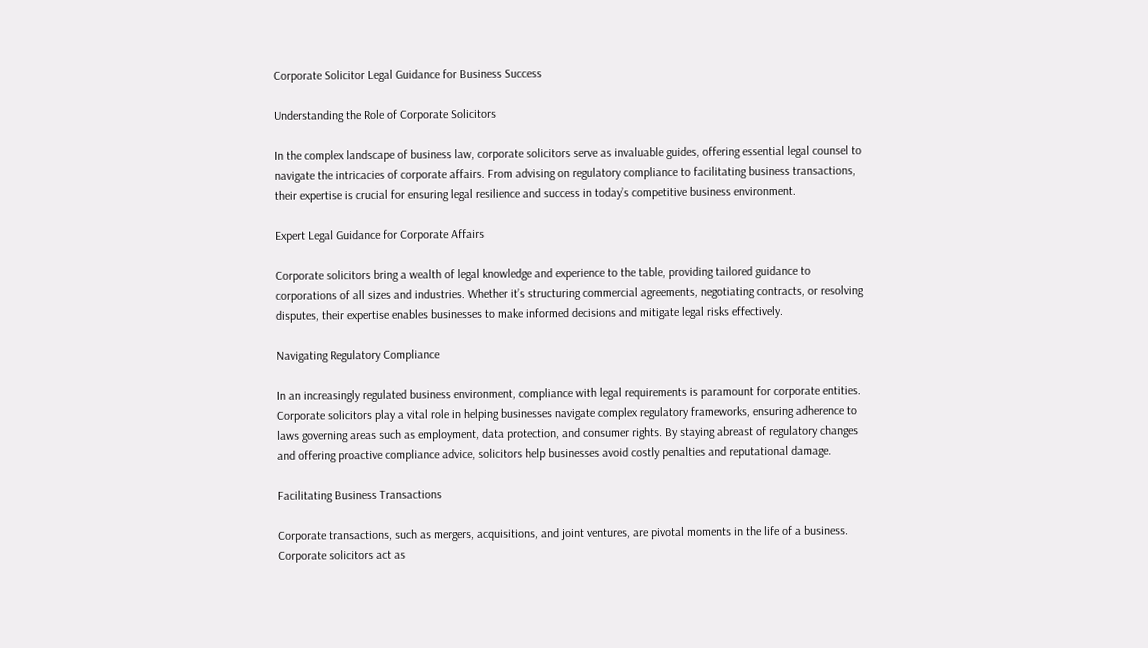Corporate Solicitor Legal Guidance for Business Success

Understanding the Role of Corporate Solicitors

In the complex landscape of business law, corporate solicitors serve as invaluable guides, offering essential legal counsel to navigate the intricacies of corporate affairs. From advising on regulatory compliance to facilitating business transactions, their expertise is crucial for ensuring legal resilience and success in today’s competitive business environment.

Expert Legal Guidance for Corporate Affairs

Corporate solicitors bring a wealth of legal knowledge and experience to the table, providing tailored guidance to corporations of all sizes and industries. Whether it’s structuring commercial agreements, negotiating contracts, or resolving disputes, their expertise enables businesses to make informed decisions and mitigate legal risks effectively.

Navigating Regulatory Compliance

In an increasingly regulated business environment, compliance with legal requirements is paramount for corporate entities. Corporate solicitors play a vital role in helping businesses navigate complex regulatory frameworks, ensuring adherence to laws governing areas such as employment, data protection, and consumer rights. By staying abreast of regulatory changes and offering proactive compliance advice, solicitors help businesses avoid costly penalties and reputational damage.

Facilitating Business Transactions

Corporate transactions, such as mergers, acquisitions, and joint ventures, are pivotal moments in the life of a business. Corporate solicitors act as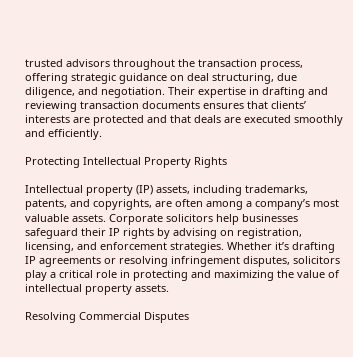trusted advisors throughout the transaction process, offering strategic guidance on deal structuring, due diligence, and negotiation. Their expertise in drafting and reviewing transaction documents ensures that clients’ interests are protected and that deals are executed smoothly and efficiently.

Protecting Intellectual Property Rights

Intellectual property (IP) assets, including trademarks, patents, and copyrights, are often among a company’s most valuable assets. Corporate solicitors help businesses safeguard their IP rights by advising on registration, licensing, and enforcement strategies. Whether it’s drafting IP agreements or resolving infringement disputes, solicitors play a critical role in protecting and maximizing the value of intellectual property assets.

Resolving Commercial Disputes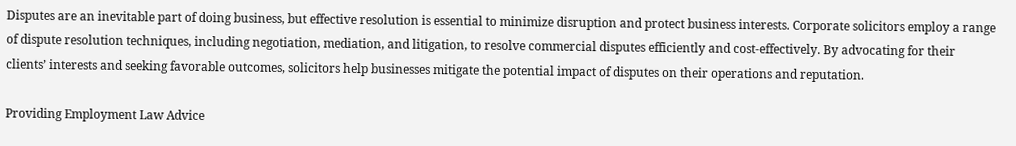Disputes are an inevitable part of doing business, but effective resolution is essential to minimize disruption and protect business interests. Corporate solicitors employ a range of dispute resolution techniques, including negotiation, mediation, and litigation, to resolve commercial disputes efficiently and cost-effectively. By advocating for their clients’ interests and seeking favorable outcomes, solicitors help businesses mitigate the potential impact of disputes on their operations and reputation.

Providing Employment Law Advice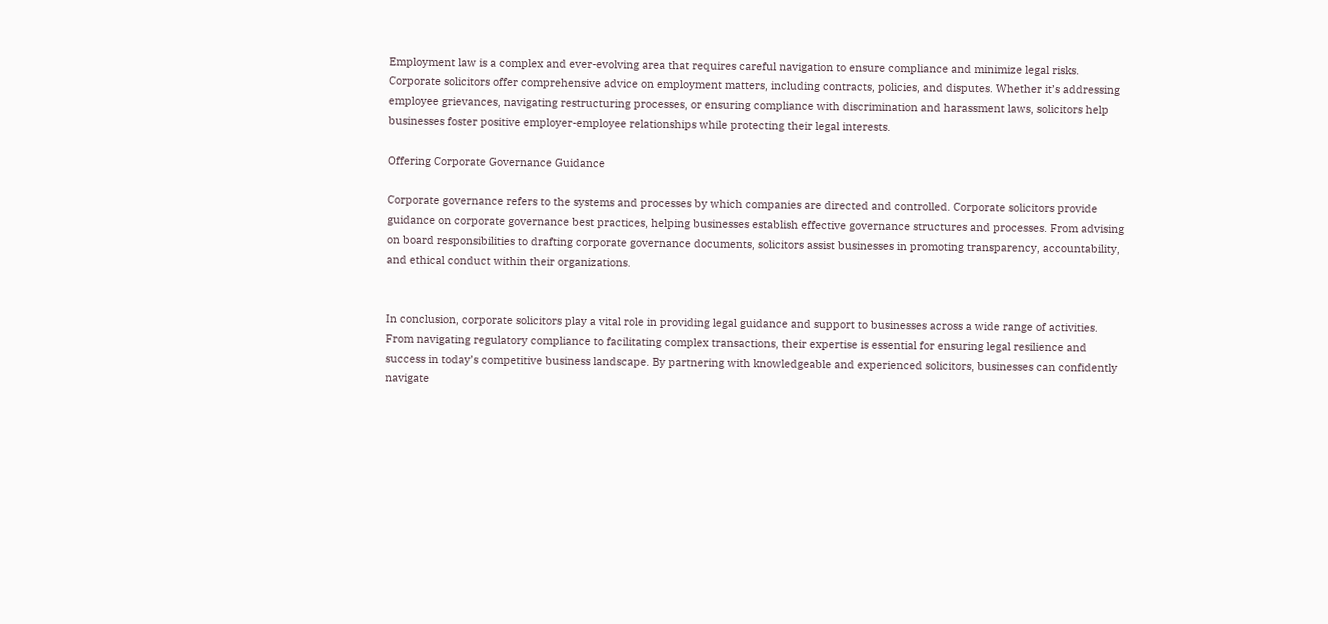Employment law is a complex and ever-evolving area that requires careful navigation to ensure compliance and minimize legal risks. Corporate solicitors offer comprehensive advice on employment matters, including contracts, policies, and disputes. Whether it’s addressing employee grievances, navigating restructuring processes, or ensuring compliance with discrimination and harassment laws, solicitors help businesses foster positive employer-employee relationships while protecting their legal interests.

Offering Corporate Governance Guidance

Corporate governance refers to the systems and processes by which companies are directed and controlled. Corporate solicitors provide guidance on corporate governance best practices, helping businesses establish effective governance structures and processes. From advising on board responsibilities to drafting corporate governance documents, solicitors assist businesses in promoting transparency, accountability, and ethical conduct within their organizations.


In conclusion, corporate solicitors play a vital role in providing legal guidance and support to businesses across a wide range of activities. From navigating regulatory compliance to facilitating complex transactions, their expertise is essential for ensuring legal resilience and success in today’s competitive business landscape. By partnering with knowledgeable and experienced solicitors, businesses can confidently navigate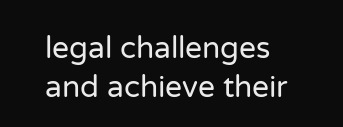legal challenges and achieve their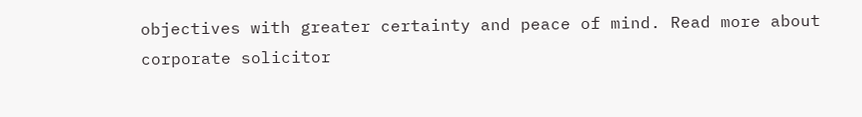objectives with greater certainty and peace of mind. Read more about corporate solicitor